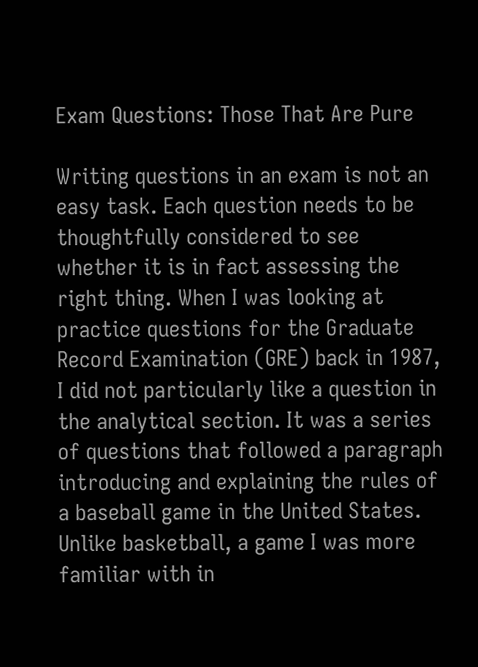Exam Questions: Those That Are Pure

Writing questions in an exam is not an easy task. Each question needs to be thoughtfully considered to see whether it is in fact assessing the right thing. When I was looking at practice questions for the Graduate Record Examination (GRE) back in 1987, I did not particularly like a question in the analytical section. It was a series of questions that followed a paragraph introducing and explaining the rules of a baseball game in the United States. Unlike basketball, a game I was more familiar with in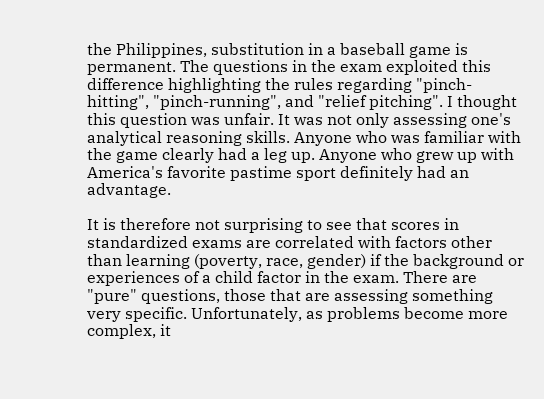the Philippines, substitution in a baseball game is permanent. The questions in the exam exploited this difference highlighting the rules regarding "pinch-hitting", "pinch-running", and "relief pitching". I thought this question was unfair. It was not only assessing one's analytical reasoning skills. Anyone who was familiar with the game clearly had a leg up. Anyone who grew up with America's favorite pastime sport definitely had an advantage.

It is therefore not surprising to see that scores in standardized exams are correlated with factors other than learning (poverty, race, gender) if the background or experiences of a child factor in the exam. There are "pure" questions, those that are assessing something very specific. Unfortunately, as problems become more complex, it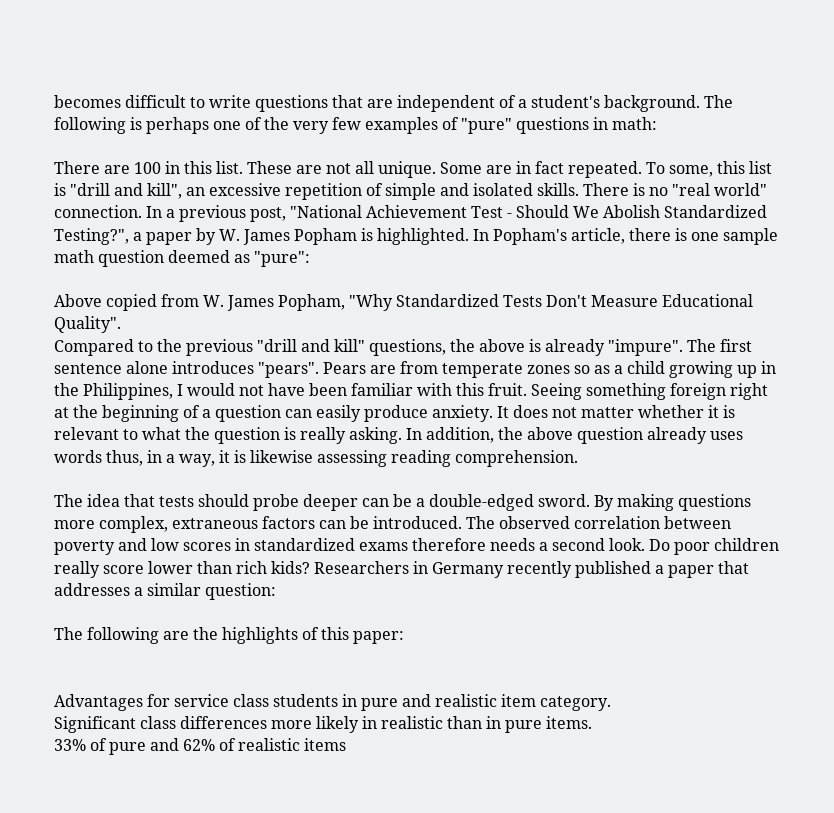becomes difficult to write questions that are independent of a student's background. The following is perhaps one of the very few examples of "pure" questions in math:

There are 100 in this list. These are not all unique. Some are in fact repeated. To some, this list is "drill and kill", an excessive repetition of simple and isolated skills. There is no "real world" connection. In a previous post, "National Achievement Test - Should We Abolish Standardized Testing?", a paper by W. James Popham is highlighted. In Popham's article, there is one sample math question deemed as "pure":

Above copied from W. James Popham, "Why Standardized Tests Don't Measure Educational Quality".
Compared to the previous "drill and kill" questions, the above is already "impure". The first sentence alone introduces "pears". Pears are from temperate zones so as a child growing up in the Philippines, I would not have been familiar with this fruit. Seeing something foreign right at the beginning of a question can easily produce anxiety. It does not matter whether it is relevant to what the question is really asking. In addition, the above question already uses words thus, in a way, it is likewise assessing reading comprehension.

The idea that tests should probe deeper can be a double-edged sword. By making questions more complex, extraneous factors can be introduced. The observed correlation between poverty and low scores in standardized exams therefore needs a second look. Do poor children really score lower than rich kids? Researchers in Germany recently published a paper that addresses a similar question:

The following are the highlights of this paper:


Advantages for service class students in pure and realistic item category.
Significant class differences more likely in realistic than in pure items.
33% of pure and 62% of realistic items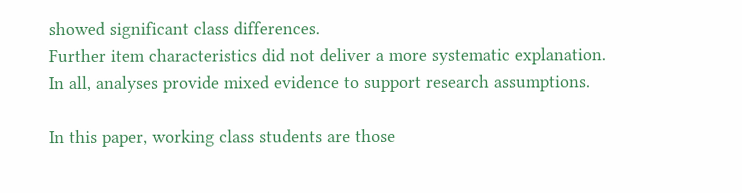showed significant class differences.
Further item characteristics did not deliver a more systematic explanation.
In all, analyses provide mixed evidence to support research assumptions.

In this paper, working class students are those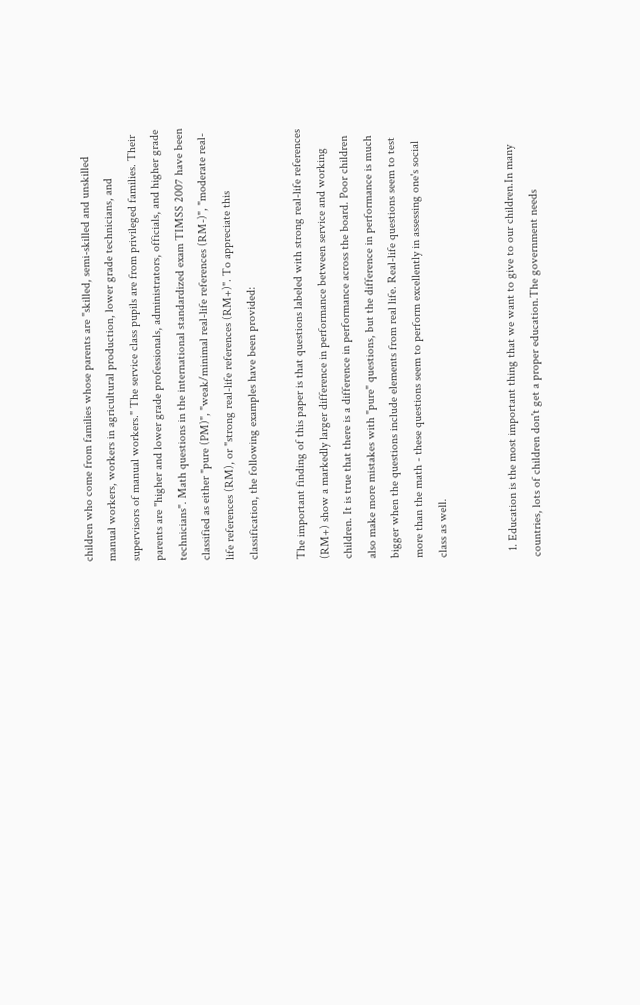children who come from families whose parents are "skilled, semi-skilled and unskilled manual workers, workers in agricultural production, lower grade technicians, and supervisors of manual workers." The service class pupils are from privileged families. Their parents are "higher and lower grade professionals, administrators, officials, and higher grade technicians". Math questions in the international standardized exam TIMSS 2007 have been classified as either "pure (PM)", "weak/minimal real-life references (RM-)", "moderate real-life references (RM), or "strong real-life references (RM+)". To appreciate this classification, the following examples have been provided:

The important finding of this paper is that questions labeled with strong real-life references (RM+) show a markedly larger difference in performance between service and working children. It is true that there is a difference in performance across the board. Poor children also make more mistakes with "pure" questions, but the difference in performance is much bigger when the questions include elements from real life. Real-life questions seem to test more than the math - these questions seem to perform excellently in assessing one's social class as well.


  1. Education is the most important thing that we want to give to our children.In many countries, lots of children don't get a proper education.The government needs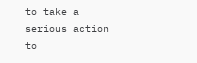to take a serious action to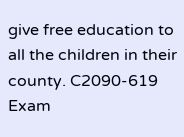give free education to all the children in their county. C2090-619 Exam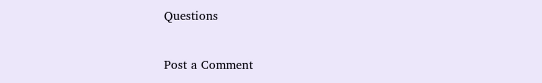Questions


Post a Comment